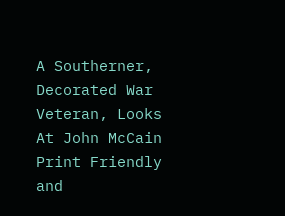A Southerner, Decorated War Veteran, Looks At John McCain
Print Friendly and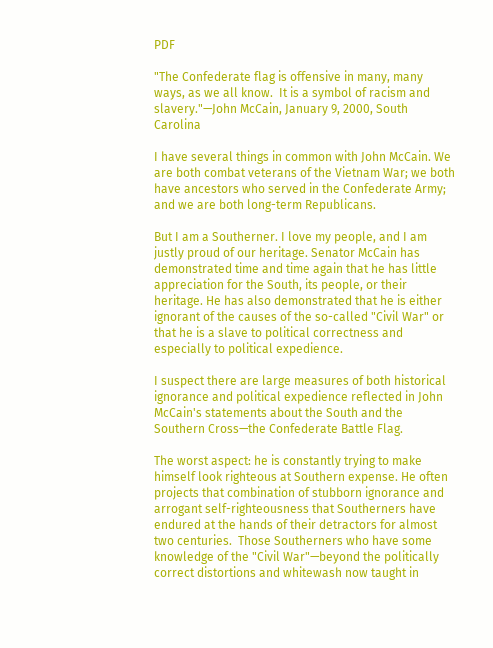PDF

"The Confederate flag is offensive in many, many ways, as we all know.  It is a symbol of racism and slavery."—John McCain, January 9, 2000, South Carolina

I have several things in common with John McCain. We are both combat veterans of the Vietnam War; we both have ancestors who served in the Confederate Army; and we are both long-term Republicans.

But I am a Southerner. I love my people, and I am justly proud of our heritage. Senator McCain has demonstrated time and time again that he has little appreciation for the South, its people, or their heritage. He has also demonstrated that he is either ignorant of the causes of the so-called "Civil War" or that he is a slave to political correctness and especially to political expedience.

I suspect there are large measures of both historical ignorance and political expedience reflected in John McCain's statements about the South and the Southern Cross—the Confederate Battle Flag.

The worst aspect: he is constantly trying to make himself look righteous at Southern expense. He often projects that combination of stubborn ignorance and arrogant self-righteousness that Southerners have endured at the hands of their detractors for almost two centuries.  Those Southerners who have some knowledge of the "Civil War"—beyond the politically correct distortions and whitewash now taught in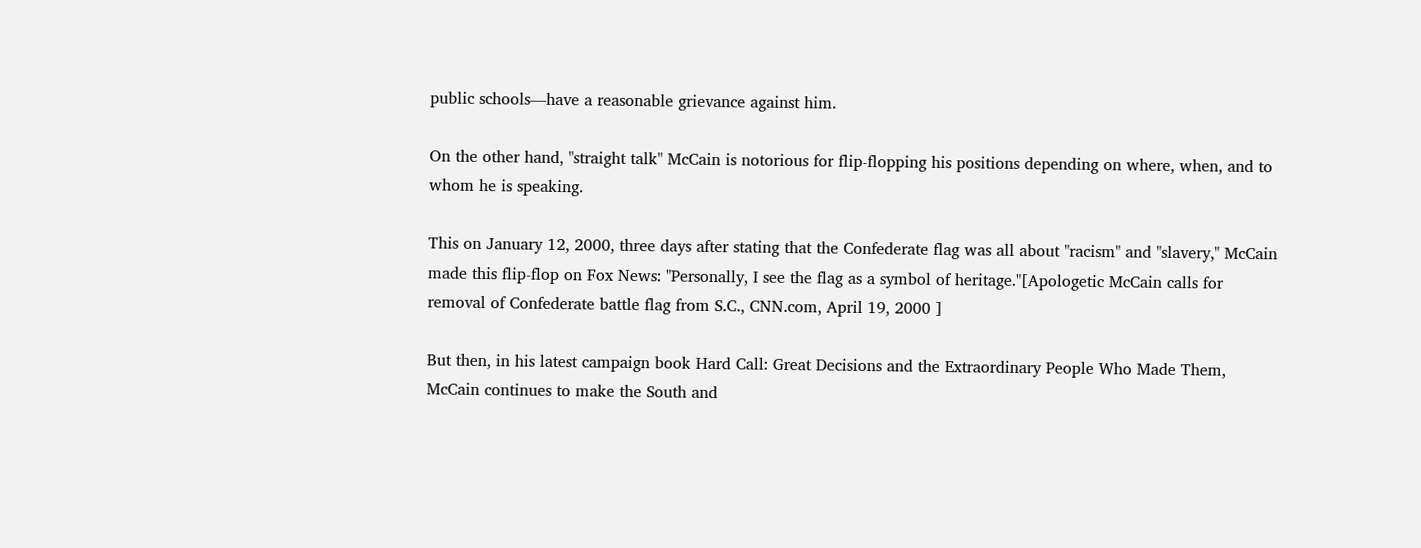public schools—have a reasonable grievance against him.

On the other hand, "straight talk" McCain is notorious for flip-flopping his positions depending on where, when, and to whom he is speaking.

This on January 12, 2000, three days after stating that the Confederate flag was all about "racism" and "slavery," McCain made this flip-flop on Fox News: "Personally, I see the flag as a symbol of heritage."[Apologetic McCain calls for removal of Confederate battle flag from S.C., CNN.com, April 19, 2000 ]

But then, in his latest campaign book Hard Call: Great Decisions and the Extraordinary People Who Made Them, McCain continues to make the South and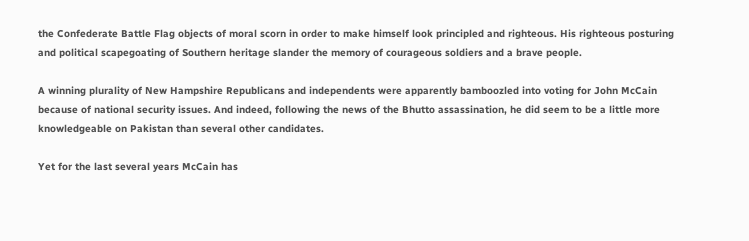the Confederate Battle Flag objects of moral scorn in order to make himself look principled and righteous. His righteous posturing and political scapegoating of Southern heritage slander the memory of courageous soldiers and a brave people.

A winning plurality of New Hampshire Republicans and independents were apparently bamboozled into voting for John McCain because of national security issues. And indeed, following the news of the Bhutto assassination, he did seem to be a little more knowledgeable on Pakistan than several other candidates.

Yet for the last several years McCain has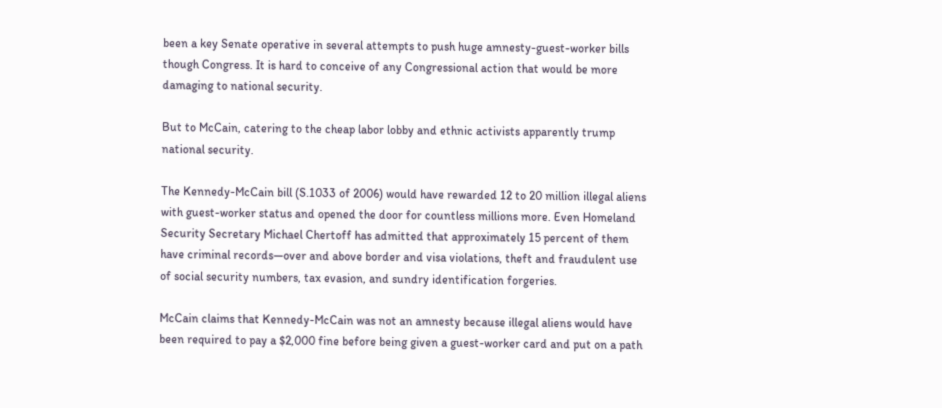been a key Senate operative in several attempts to push huge amnesty-guest-worker bills though Congress. It is hard to conceive of any Congressional action that would be more damaging to national security.

But to McCain, catering to the cheap labor lobby and ethnic activists apparently trump national security.

The Kennedy-McCain bill (S.1033 of 2006) would have rewarded 12 to 20 million illegal aliens with guest-worker status and opened the door for countless millions more. Even Homeland Security Secretary Michael Chertoff has admitted that approximately 15 percent of them have criminal records—over and above border and visa violations, theft and fraudulent use of social security numbers, tax evasion, and sundry identification forgeries.

McCain claims that Kennedy-McCain was not an amnesty because illegal aliens would have been required to pay a $2,000 fine before being given a guest-worker card and put on a path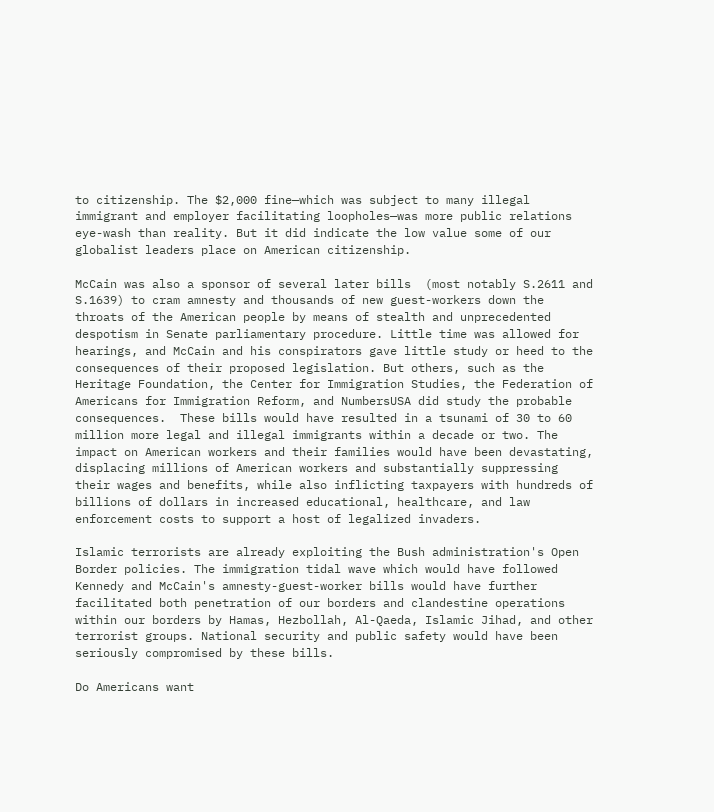to citizenship. The $2,000 fine—which was subject to many illegal immigrant and employer facilitating loopholes—was more public relations eye-wash than reality. But it did indicate the low value some of our globalist leaders place on American citizenship.

McCain was also a sponsor of several later bills  (most notably S.2611 and S.1639) to cram amnesty and thousands of new guest-workers down the throats of the American people by means of stealth and unprecedented despotism in Senate parliamentary procedure. Little time was allowed for hearings, and McCain and his conspirators gave little study or heed to the consequences of their proposed legislation. But others, such as the Heritage Foundation, the Center for Immigration Studies, the Federation of Americans for Immigration Reform, and NumbersUSA did study the probable consequences.  These bills would have resulted in a tsunami of 30 to 60 million more legal and illegal immigrants within a decade or two. The impact on American workers and their families would have been devastating, displacing millions of American workers and substantially suppressing their wages and benefits, while also inflicting taxpayers with hundreds of billions of dollars in increased educational, healthcare, and law enforcement costs to support a host of legalized invaders.

Islamic terrorists are already exploiting the Bush administration's Open Border policies. The immigration tidal wave which would have followed Kennedy and McCain's amnesty-guest-worker bills would have further facilitated both penetration of our borders and clandestine operations within our borders by Hamas, Hezbollah, Al-Qaeda, Islamic Jihad, and other terrorist groups. National security and public safety would have been seriously compromised by these bills.

Do Americans want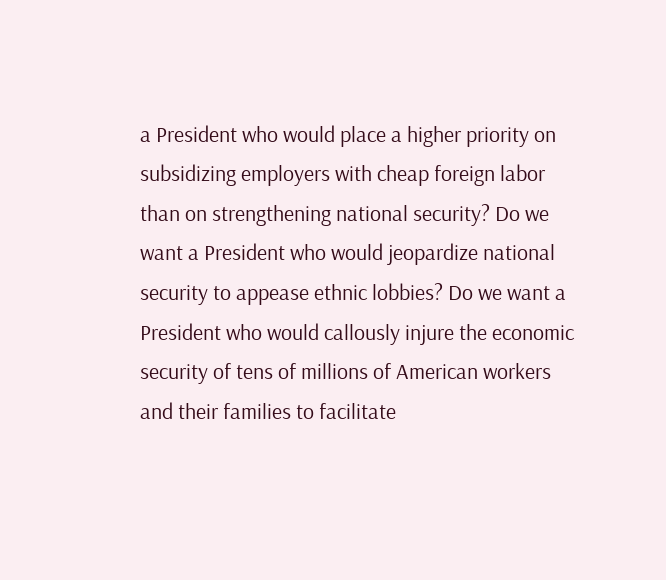a President who would place a higher priority on subsidizing employers with cheap foreign labor than on strengthening national security? Do we want a President who would jeopardize national security to appease ethnic lobbies? Do we want a President who would callously injure the economic security of tens of millions of American workers and their families to facilitate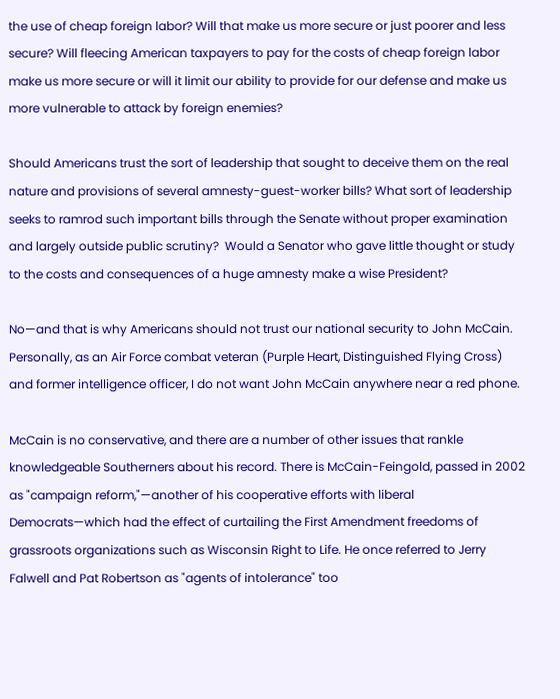the use of cheap foreign labor? Will that make us more secure or just poorer and less secure? Will fleecing American taxpayers to pay for the costs of cheap foreign labor make us more secure or will it limit our ability to provide for our defense and make us more vulnerable to attack by foreign enemies?

Should Americans trust the sort of leadership that sought to deceive them on the real nature and provisions of several amnesty-guest-worker bills? What sort of leadership seeks to ramrod such important bills through the Senate without proper examination and largely outside public scrutiny?  Would a Senator who gave little thought or study to the costs and consequences of a huge amnesty make a wise President?

No—and that is why Americans should not trust our national security to John McCain. Personally, as an Air Force combat veteran (Purple Heart, Distinguished Flying Cross) and former intelligence officer, I do not want John McCain anywhere near a red phone.

McCain is no conservative, and there are a number of other issues that rankle knowledgeable Southerners about his record. There is McCain-Feingold, passed in 2002 as "campaign reform,"—another of his cooperative efforts with liberal Democrats—which had the effect of curtailing the First Amendment freedoms of grassroots organizations such as Wisconsin Right to Life. He once referred to Jerry Falwell and Pat Robertson as "agents of intolerance" too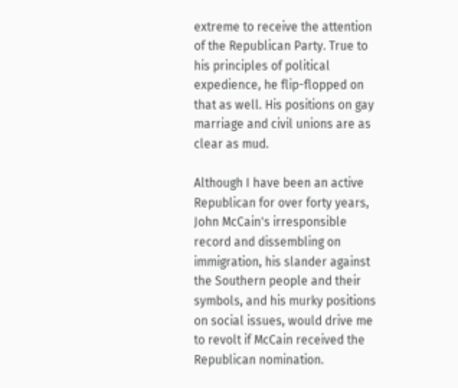extreme to receive the attention of the Republican Party. True to his principles of political expedience, he flip-flopped on that as well. His positions on gay marriage and civil unions are as clear as mud.

Although I have been an active Republican for over forty years, John McCain's irresponsible record and dissembling on immigration, his slander against the Southern people and their symbols, and his murky positions on social issues, would drive me to revolt if McCain received the Republican nomination.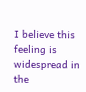I believe this feeling is widespread in the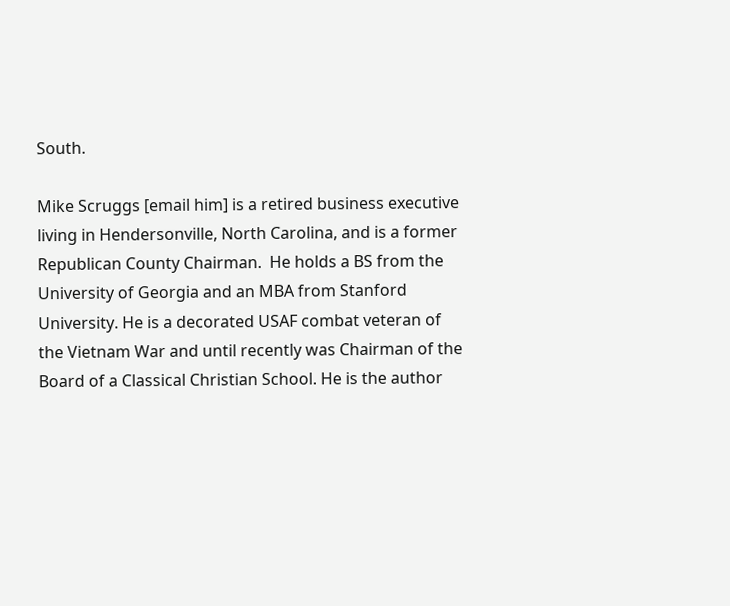South.

Mike Scruggs [email him] is a retired business executive living in Hendersonville, North Carolina, and is a former Republican County Chairman.  He holds a BS from the University of Georgia and an MBA from Stanford University. He is a decorated USAF combat veteran of the Vietnam War and until recently was Chairman of the Board of a Classical Christian School. He is the author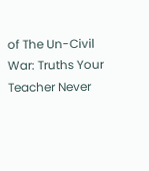of The Un-Civil War: Truths Your Teacher Never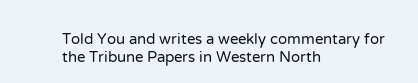Told You and writes a weekly commentary for the Tribune Papers in Western North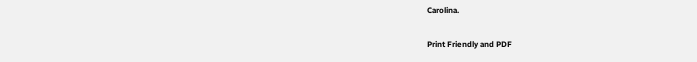Carolina.

Print Friendly and PDF